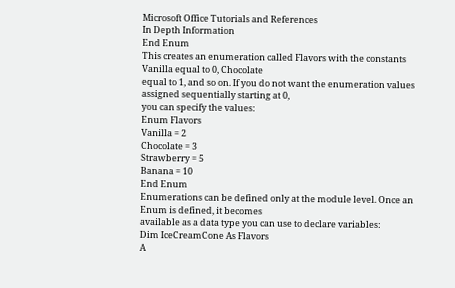Microsoft Office Tutorials and References
In Depth Information
End Enum
This creates an enumeration called Flavors with the constants Vanilla equal to 0, Chocolate
equal to 1, and so on. If you do not want the enumeration values assigned sequentially starting at 0,
you can specify the values:
Enum Flavors
Vanilla = 2
Chocolate = 3
Strawberry = 5
Banana = 10
End Enum
Enumerations can be defined only at the module level. Once an Enum is defined, it becomes
available as a data type you can use to declare variables:
Dim IceCreamCone As Flavors
A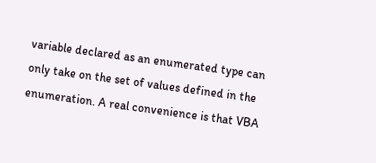variable declared as an enumerated type can only take on the set of values defined in the
enumeration. A real convenience is that VBA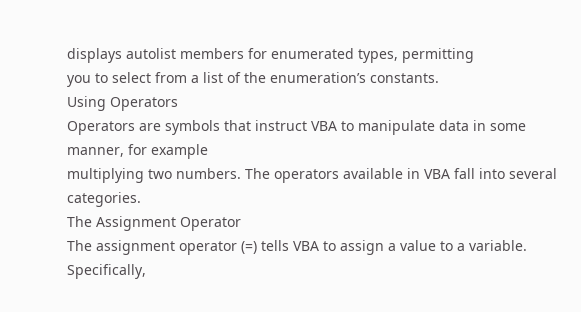displays autolist members for enumerated types, permitting
you to select from a list of the enumeration’s constants.
Using Operators
Operators are symbols that instruct VBA to manipulate data in some manner, for example
multiplying two numbers. The operators available in VBA fall into several categories.
The Assignment Operator
The assignment operator (=) tells VBA to assign a value to a variable. Specifically,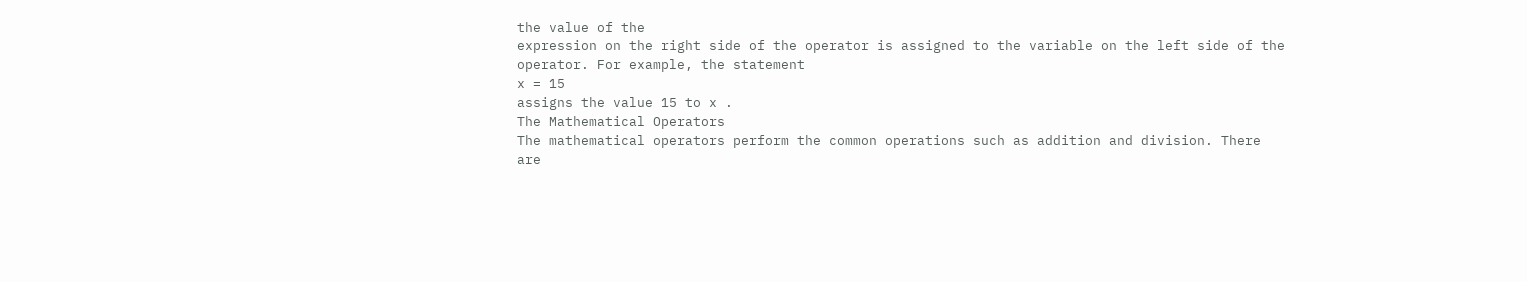the value of the
expression on the right side of the operator is assigned to the variable on the left side of the
operator. For example, the statement
x = 15
assigns the value 15 to x .
The Mathematical Operators
The mathematical operators perform the common operations such as addition and division. There
are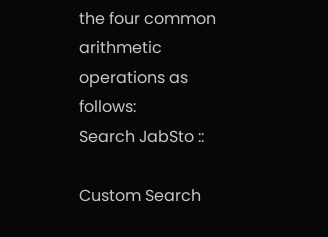the four common arithmetic operations as follows:
Search JabSto ::

Custom Search